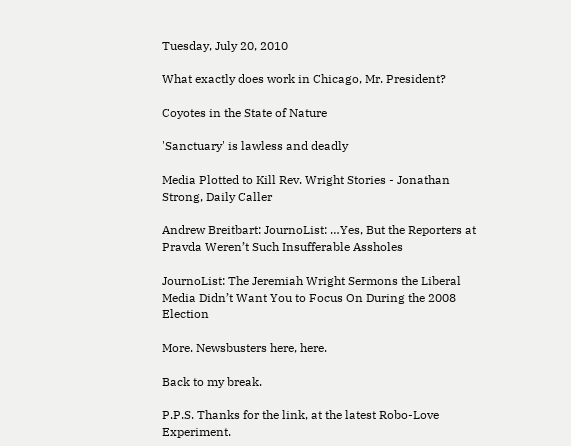Tuesday, July 20, 2010

What exactly does work in Chicago, Mr. President?

Coyotes in the State of Nature

'Sanctuary' is lawless and deadly

Media Plotted to Kill Rev. Wright Stories - Jonathan Strong, Daily Caller

Andrew Breitbart: JournoList: …Yes, But the Reporters at Pravda Weren’t Such Insufferable Assholes

JournoList: The Jeremiah Wright Sermons the Liberal Media Didn’t Want You to Focus On During the 2008 Election

More. Newsbusters here, here.

Back to my break.

P.P.S. Thanks for the link, at the latest Robo-Love Experiment.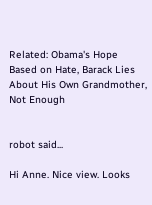Related: Obama's Hope Based on Hate, Barack Lies About His Own Grandmother, Not Enough


robot said...

Hi Anne. Nice view. Looks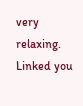very relaxing. Linked you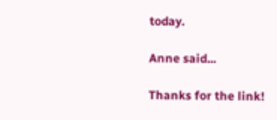today.

Anne said...

Thanks for the link!